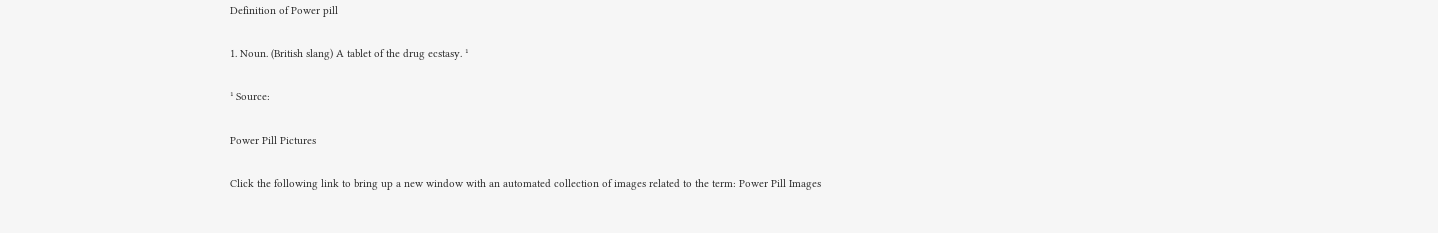Definition of Power pill

1. Noun. (British slang) A tablet of the drug ecstasy. ¹

¹ Source:

Power Pill Pictures

Click the following link to bring up a new window with an automated collection of images related to the term: Power Pill Images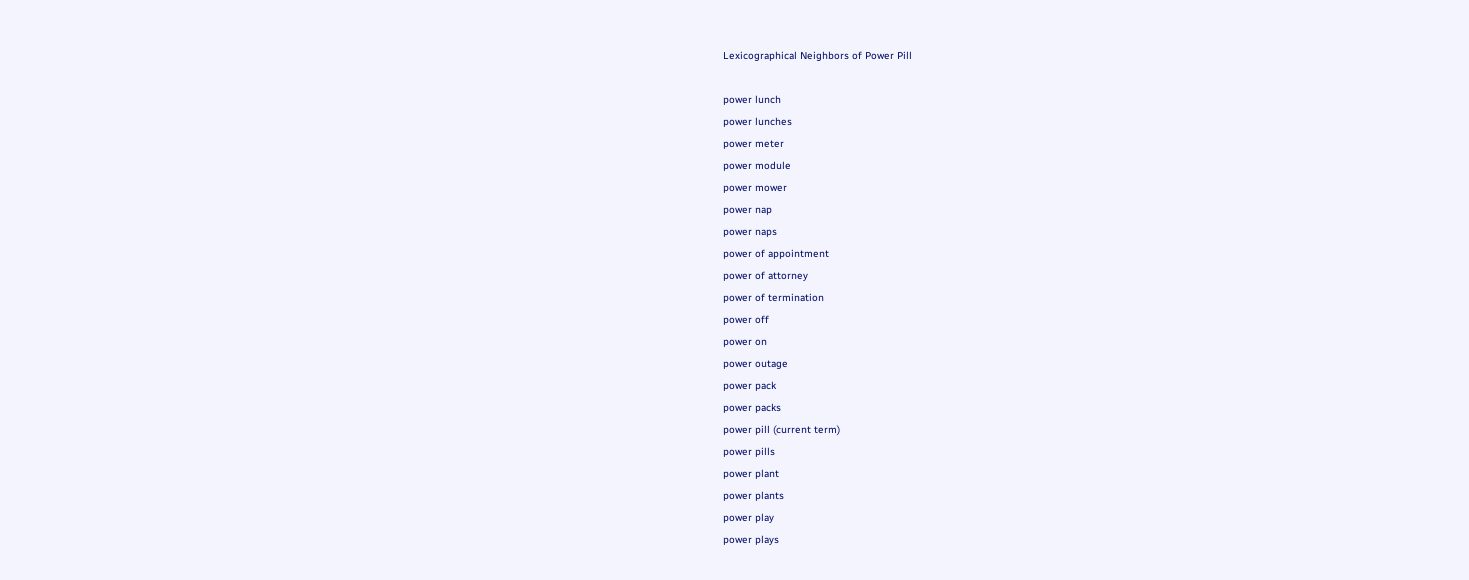Lexicographical Neighbors of Power Pill

power lunch
power lunches
power meter
power module
power mower
power nap
power naps
power of appointment
power of attorney
power of termination
power off
power on
power outage
power pack
power packs
power pill (current term)
power pills
power plant
power plants
power play
power plays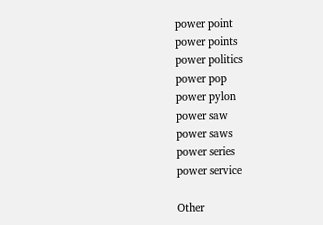power point
power points
power politics
power pop
power pylon
power saw
power saws
power series
power service

Other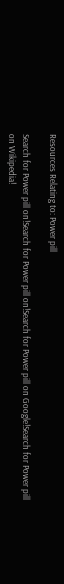Resources Relating to: Power pill

Search for Power pill on!Search for Power pill on!Search for Power pill on Google!Search for Power pill on Wikipedia!